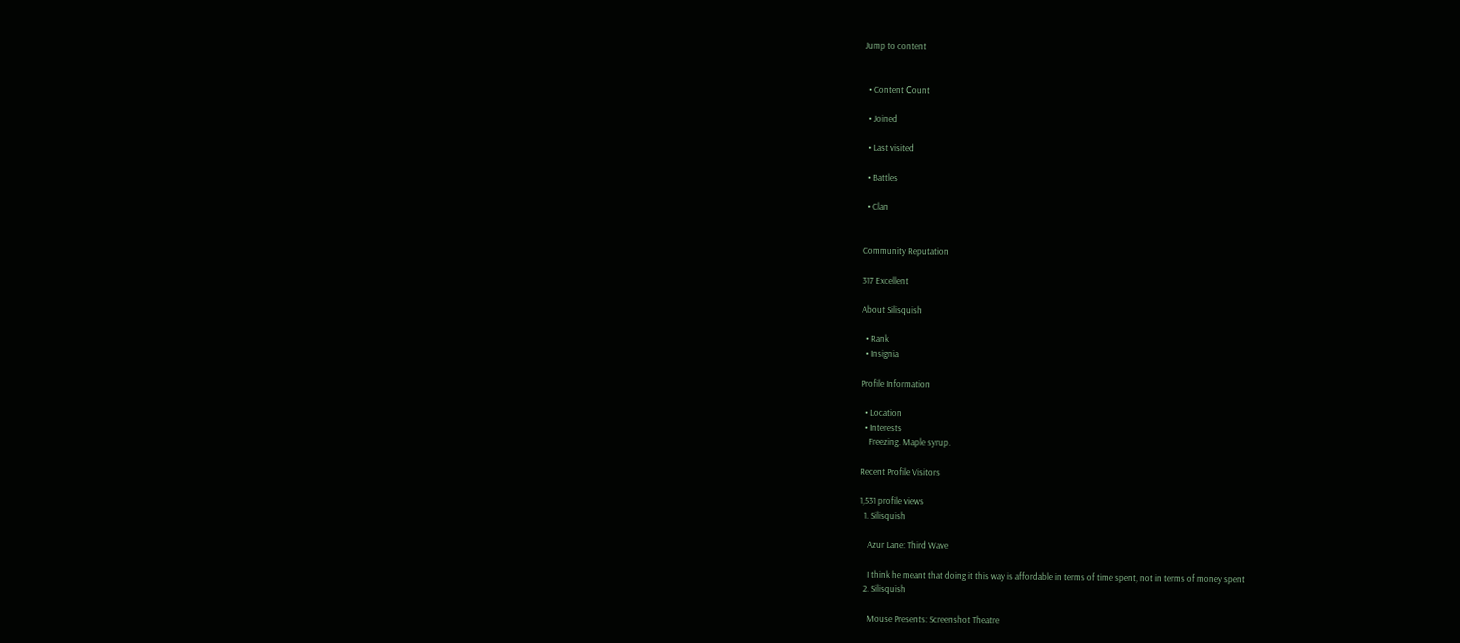Jump to content


  • Content Сount

  • Joined

  • Last visited

  • Battles

  • Clan


Community Reputation

317 Excellent

About Silisquish

  • Rank
  • Insignia

Profile Information

  • Location
  • Interests
    Freezing. Maple syrup.

Recent Profile Visitors

1,531 profile views
  1. Silisquish

    Azur Lane: Third Wave

    I think he meant that doing it this way is affordable in terms of time spent, not in terms of money spent
  2. Silisquish

    Mouse Presents: Screenshot Theatre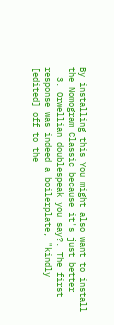By installing this You might also want to install the Nomogram Classic because it's just better
  3. Orwellian doublespeak you say?. The first response was indeed a boilerplate, "kindly [edited] off to the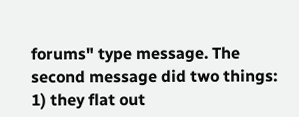forums" type message. The second message did two things: 1) they flat out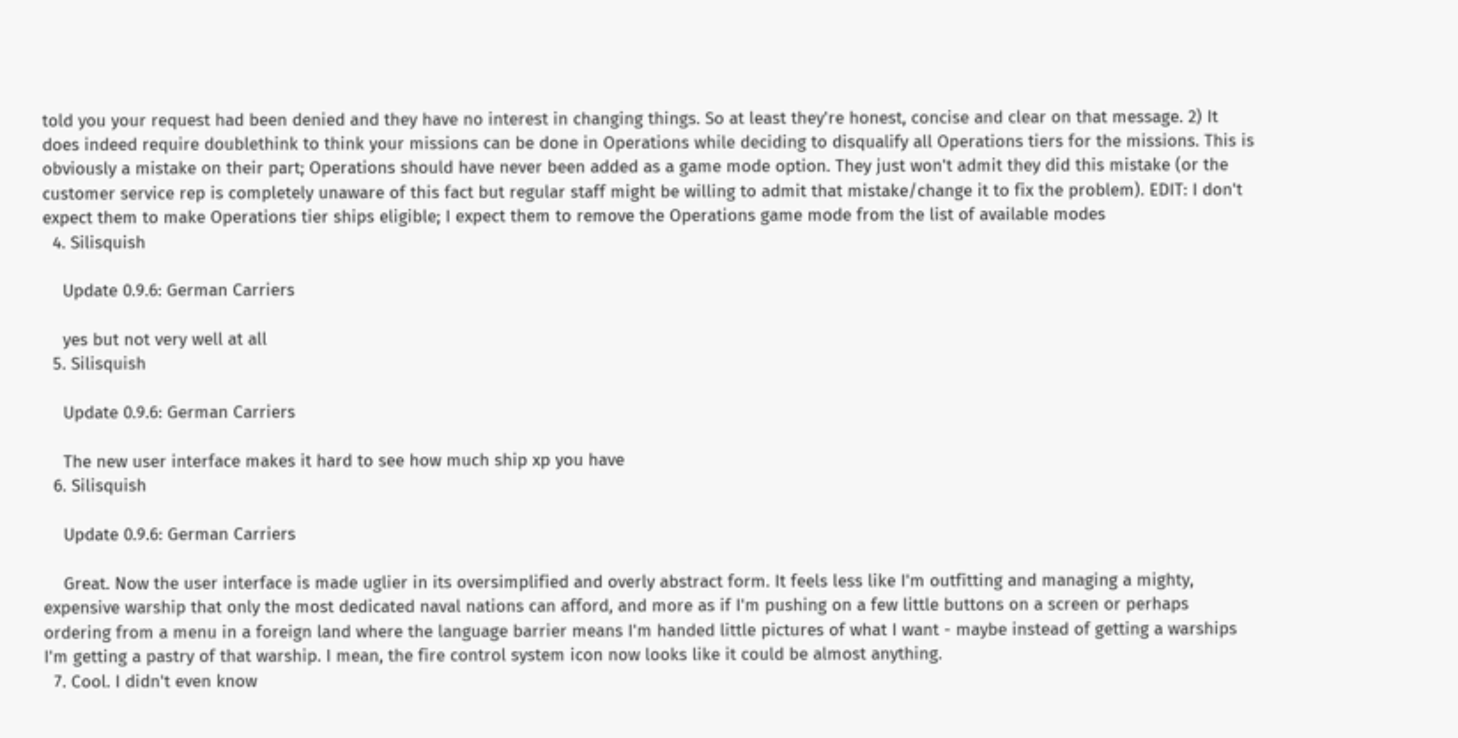told you your request had been denied and they have no interest in changing things. So at least they're honest, concise and clear on that message. 2) It does indeed require doublethink to think your missions can be done in Operations while deciding to disqualify all Operations tiers for the missions. This is obviously a mistake on their part; Operations should have never been added as a game mode option. They just won't admit they did this mistake (or the customer service rep is completely unaware of this fact but regular staff might be willing to admit that mistake/change it to fix the problem). EDIT: I don't expect them to make Operations tier ships eligible; I expect them to remove the Operations game mode from the list of available modes
  4. Silisquish

    Update 0.9.6: German Carriers

    yes but not very well at all
  5. Silisquish

    Update 0.9.6: German Carriers

    The new user interface makes it hard to see how much ship xp you have
  6. Silisquish

    Update 0.9.6: German Carriers

    Great. Now the user interface is made uglier in its oversimplified and overly abstract form. It feels less like I'm outfitting and managing a mighty, expensive warship that only the most dedicated naval nations can afford, and more as if I'm pushing on a few little buttons on a screen or perhaps ordering from a menu in a foreign land where the language barrier means I'm handed little pictures of what I want - maybe instead of getting a warships I'm getting a pastry of that warship. I mean, the fire control system icon now looks like it could be almost anything.
  7. Cool. I didn't even know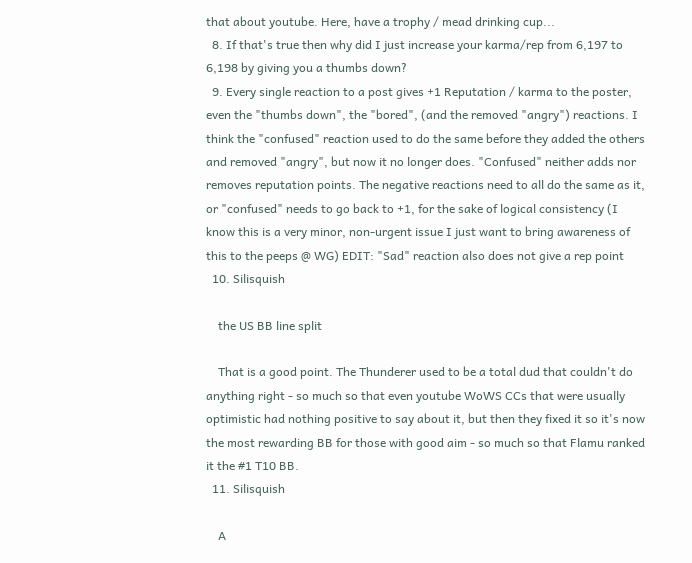that about youtube. Here, have a trophy / mead drinking cup...
  8. If that's true then why did I just increase your karma/rep from 6,197 to 6,198 by giving you a thumbs down?
  9. Every single reaction to a post gives +1 Reputation / karma to the poster, even the "thumbs down", the "bored", (and the removed "angry") reactions. I think the "confused" reaction used to do the same before they added the others and removed "angry", but now it no longer does. "Confused" neither adds nor removes reputation points. The negative reactions need to all do the same as it, or "confused" needs to go back to +1, for the sake of logical consistency (I know this is a very minor, non-urgent issue I just want to bring awareness of this to the peeps @ WG) EDIT: "Sad" reaction also does not give a rep point
  10. Silisquish

    the US BB line split

    That is a good point. The Thunderer used to be a total dud that couldn't do anything right - so much so that even youtube WoWS CCs that were usually optimistic had nothing positive to say about it, but then they fixed it so it's now the most rewarding BB for those with good aim - so much so that Flamu ranked it the #1 T10 BB.
  11. Silisquish

    A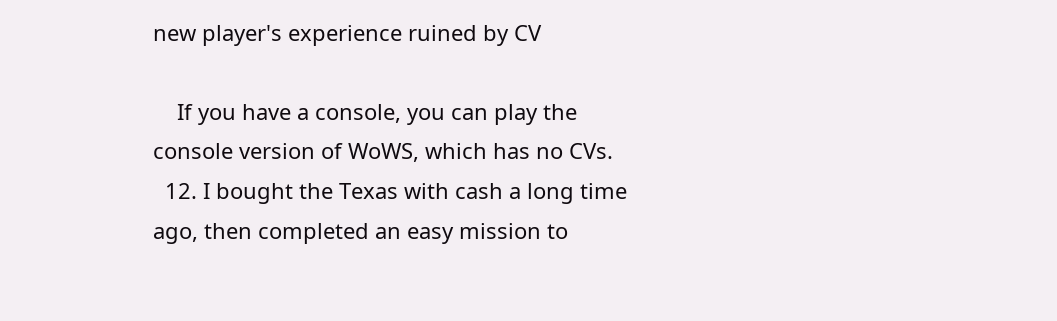new player's experience ruined by CV

    If you have a console, you can play the console version of WoWS, which has no CVs.
  12. I bought the Texas with cash a long time ago, then completed an easy mission to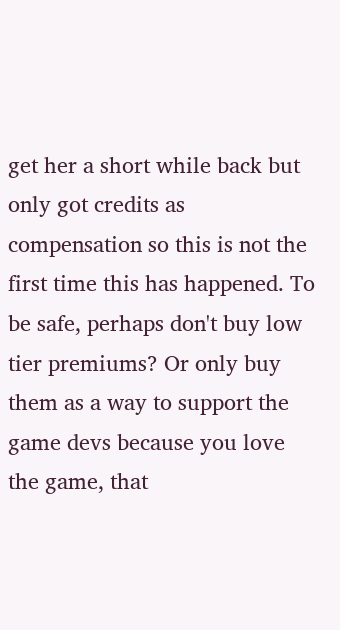get her a short while back but only got credits as compensation so this is not the first time this has happened. To be safe, perhaps don't buy low tier premiums? Or only buy them as a way to support the game devs because you love the game, that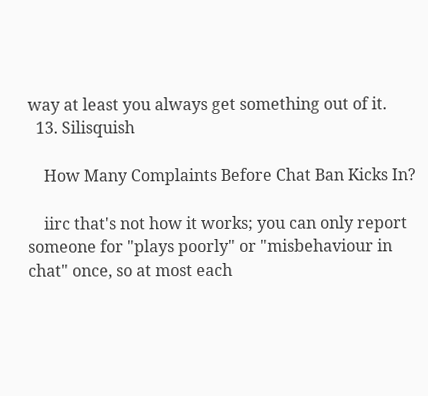way at least you always get something out of it.
  13. Silisquish

    How Many Complaints Before Chat Ban Kicks In?

    iirc that's not how it works; you can only report someone for "plays poorly" or "misbehaviour in chat" once, so at most each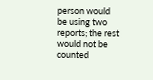person would be using two reports; the rest would not be counted